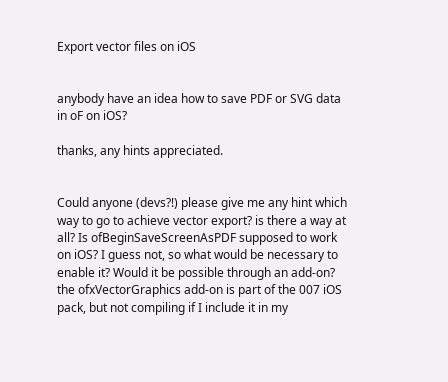Export vector files on iOS


anybody have an idea how to save PDF or SVG data in oF on iOS?

thanks, any hints appreciated.


Could anyone (devs?!) please give me any hint which way to go to achieve vector export? is there a way at all? Is ofBeginSaveScreenAsPDF supposed to work on iOS? I guess not, so what would be necessary to enable it? Would it be possible through an add-on? the ofxVectorGraphics add-on is part of the 007 iOS pack, but not compiling if I include it in my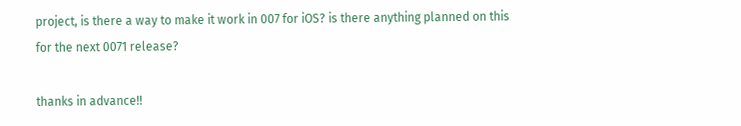project, is there a way to make it work in 007 for iOS? is there anything planned on this for the next 0071 release?

thanks in advance!!